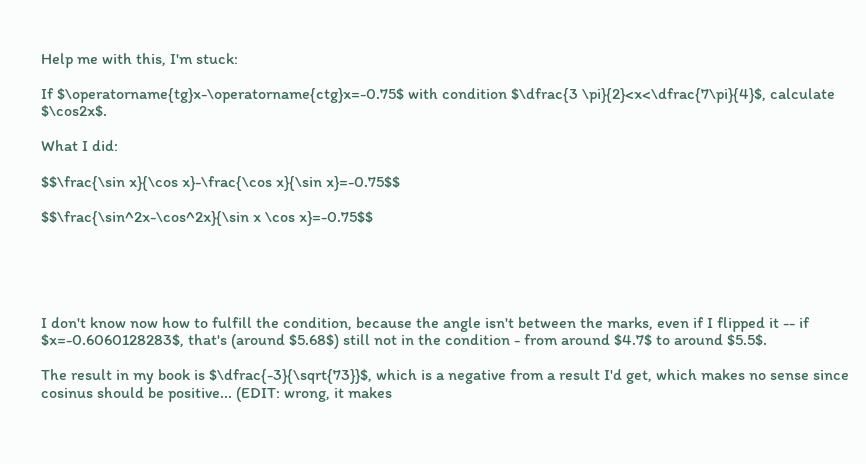Help me with this, I'm stuck:

If $\operatorname{tg}x-\operatorname{ctg}x=-0.75$ with condition $\dfrac{3 \pi}{2}<x<\dfrac{7\pi}{4}$, calculate $\cos2x$.

What I did:

$$\frac{\sin x}{\cos x}-\frac{\cos x}{\sin x}=-0.75$$

$$\frac{\sin^2x-\cos^2x}{\sin x \cos x}=-0.75$$





I don't know now how to fulfill the condition, because the angle isn't between the marks, even if I flipped it -- if $x=-0.6060128283$, that's (around $5.68$) still not in the condition - from around $4.7$ to around $5.5$.

The result in my book is $\dfrac{-3}{\sqrt{73}}$, which is a negative from a result I'd get, which makes no sense since cosinus should be positive... (EDIT: wrong, it makes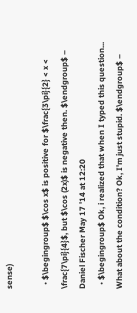sense)

  • $\begingroup$ $\cos x$ is positive for $\frac{3\pi}{2} < x < \frac{7\pi}{4}$, but $\cos (2x)$ is negative then. $\endgroup$ – Daniel Fischer May 17 '14 at 12:20
  • $\begingroup$ Ok, i realized that when I typed this question... What about the condition? Ok, I'm just stupid. $\endgroup$ –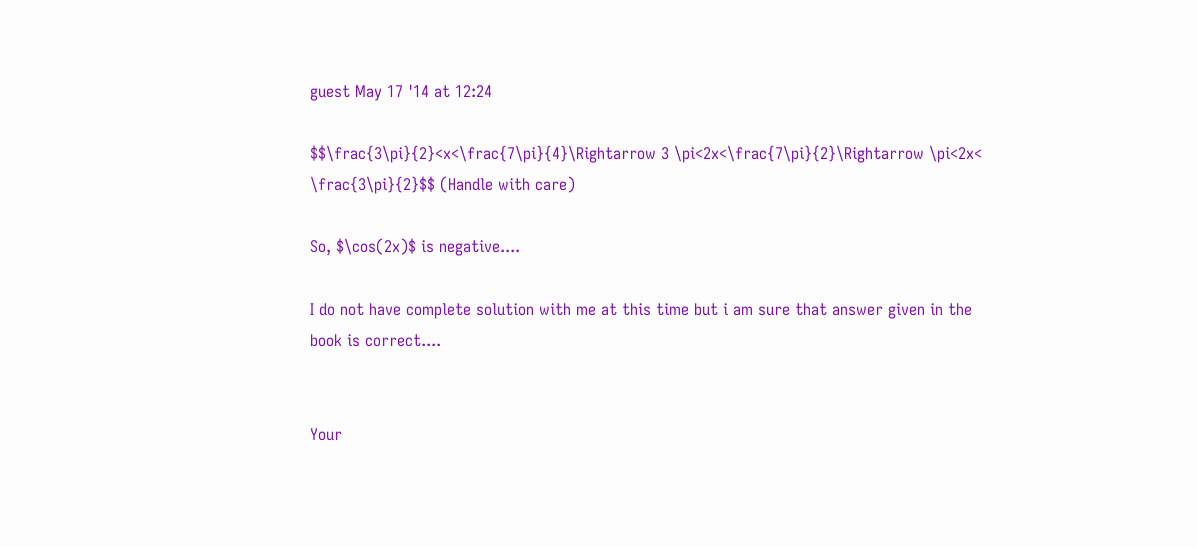guest May 17 '14 at 12:24

$$\frac{3\pi}{2}<x<\frac{7\pi}{4}\Rightarrow 3 \pi<2x<\frac{7\pi}{2}\Rightarrow \pi<2x< \frac{3\pi}{2}$$ (Handle with care)

So, $\cos(2x)$ is negative....

I do not have complete solution with me at this time but i am sure that answer given in the book is correct....


Your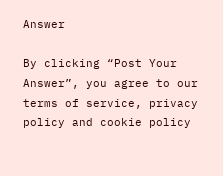Answer

By clicking “Post Your Answer”, you agree to our terms of service, privacy policy and cookie policy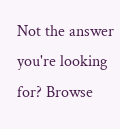Not the answer you're looking for? Browse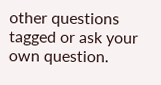other questions tagged or ask your own question.